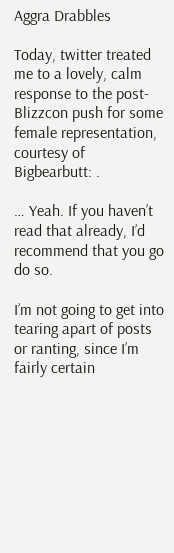Aggra Drabbles

Today, twitter treated me to a lovely, calm response to the post-Blizzcon push for some female representation, courtesy of Bigbearbutt: .

… Yeah. If you haven’t read that already, I’d recommend that you go do so.

I’m not going to get into tearing apart of posts or ranting, since I’m fairly certain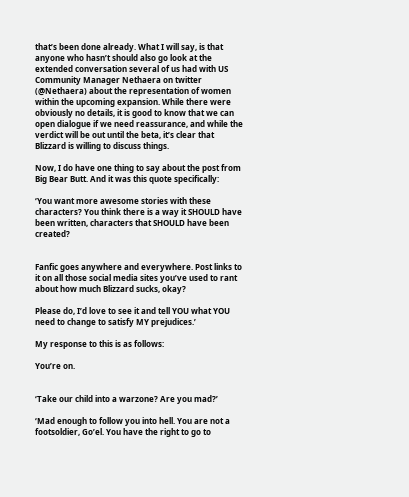that’s been done already. What I will say, is that anyone who hasn’t should also go look at the extended conversation several of us had with US Community Manager Nethaera on twitter (@Nethaera) about the representation of women within the upcoming expansion. While there were obviously no details, it is good to know that we can open dialogue if we need reassurance, and while the verdict will be out until the beta, it’s clear that Blizzard is willing to discuss things.

Now, I do have one thing to say about the post from Big Bear Butt. And it was this quote specifically:

‘You want more awesome stories with these characters? You think there is a way it SHOULD have been written, characters that SHOULD have been created?


Fanfic goes anywhere and everywhere. Post links to it on all those social media sites you’ve used to rant about how much Blizzard sucks, okay?

Please do, I’d love to see it and tell YOU what YOU need to change to satisfy MY prejudices.’

My response to this is as follows:

You’re on.


‘Take our child into a warzone? Are you mad?’

‘Mad enough to follow you into hell. You are not a footsoldier, Go’el. You have the right to go to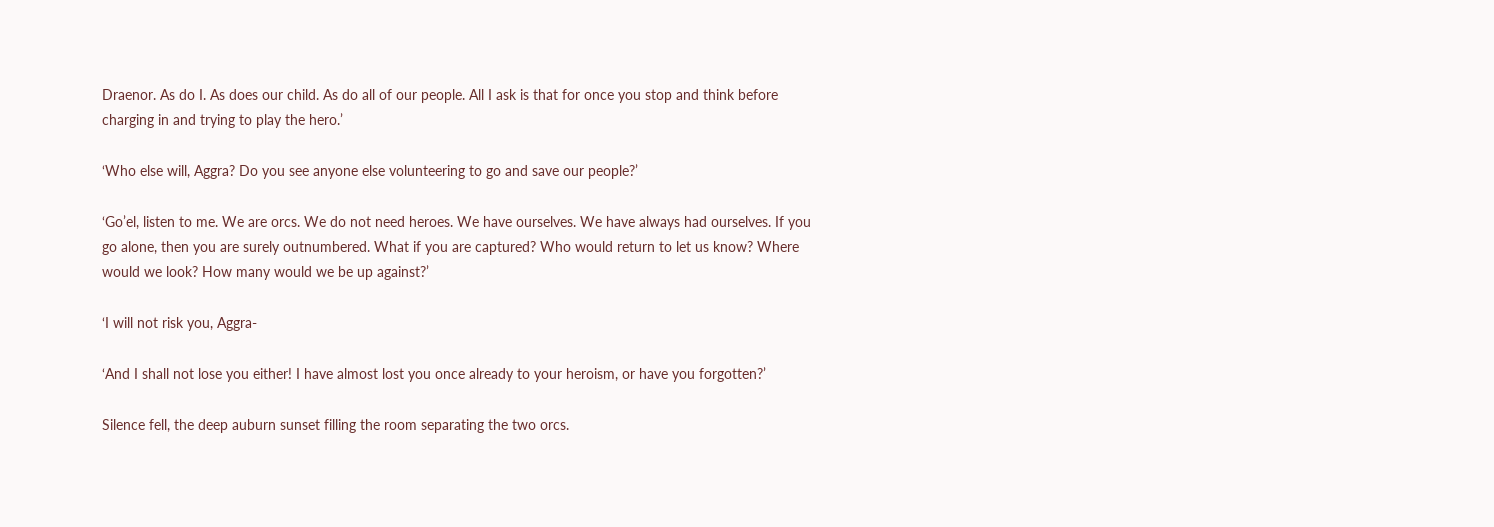Draenor. As do I. As does our child. As do all of our people. All I ask is that for once you stop and think before charging in and trying to play the hero.’

‘Who else will, Aggra? Do you see anyone else volunteering to go and save our people?’

‘Go’el, listen to me. We are orcs. We do not need heroes. We have ourselves. We have always had ourselves. If you go alone, then you are surely outnumbered. What if you are captured? Who would return to let us know? Where would we look? How many would we be up against?’

‘I will not risk you, Aggra-

‘And I shall not lose you either! I have almost lost you once already to your heroism, or have you forgotten?’

Silence fell, the deep auburn sunset filling the room separating the two orcs.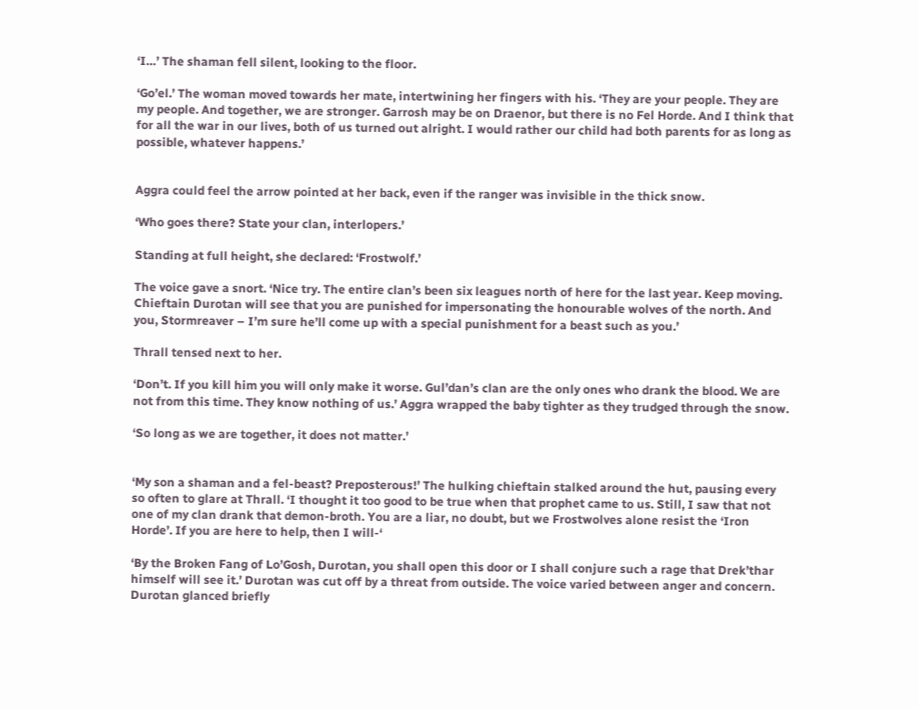‘I…’ The shaman fell silent, looking to the floor.

‘Go’el.’ The woman moved towards her mate, intertwining her fingers with his. ‘They are your people. They are my people. And together, we are stronger. Garrosh may be on Draenor, but there is no Fel Horde. And I think that for all the war in our lives, both of us turned out alright. I would rather our child had both parents for as long as possible, whatever happens.’


Aggra could feel the arrow pointed at her back, even if the ranger was invisible in the thick snow.

‘Who goes there? State your clan, interlopers.’

Standing at full height, she declared: ‘Frostwolf.’

The voice gave a snort. ‘Nice try. The entire clan’s been six leagues north of here for the last year. Keep moving. Chieftain Durotan will see that you are punished for impersonating the honourable wolves of the north. And you, Stormreaver – I’m sure he’ll come up with a special punishment for a beast such as you.’

Thrall tensed next to her.

‘Don’t. If you kill him you will only make it worse. Gul’dan’s clan are the only ones who drank the blood. We are not from this time. They know nothing of us.’ Aggra wrapped the baby tighter as they trudged through the snow.

‘So long as we are together, it does not matter.’


‘My son a shaman and a fel-beast? Preposterous!’ The hulking chieftain stalked around the hut, pausing every so often to glare at Thrall. ‘I thought it too good to be true when that prophet came to us. Still, I saw that not one of my clan drank that demon-broth. You are a liar, no doubt, but we Frostwolves alone resist the ‘Iron Horde’. If you are here to help, then I will-‘

‘By the Broken Fang of Lo’Gosh, Durotan, you shall open this door or I shall conjure such a rage that Drek’thar himself will see it.’ Durotan was cut off by a threat from outside. The voice varied between anger and concern. Durotan glanced briefly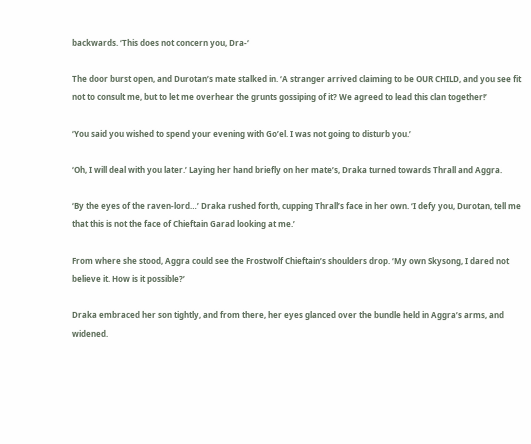backwards. ‘This does not concern you, Dra-‘

The door burst open, and Durotan’s mate stalked in. ‘A stranger arrived claiming to be OUR CHILD, and you see fit not to consult me, but to let me overhear the grunts gossiping of it? We agreed to lead this clan together!’

‘You said you wished to spend your evening with Go’el. I was not going to disturb you.’

‘Oh, I will deal with you later.’ Laying her hand briefly on her mate’s, Draka turned towards Thrall and Aggra.

‘By the eyes of the raven-lord…’ Draka rushed forth, cupping Thrall’s face in her own. ‘I defy you, Durotan, tell me that this is not the face of Chieftain Garad looking at me.’

From where she stood, Aggra could see the Frostwolf Chieftain’s shoulders drop. ‘My own Skysong, I dared not believe it. How is it possible?’

Draka embraced her son tightly, and from there, her eyes glanced over the bundle held in Aggra’s arms, and widened.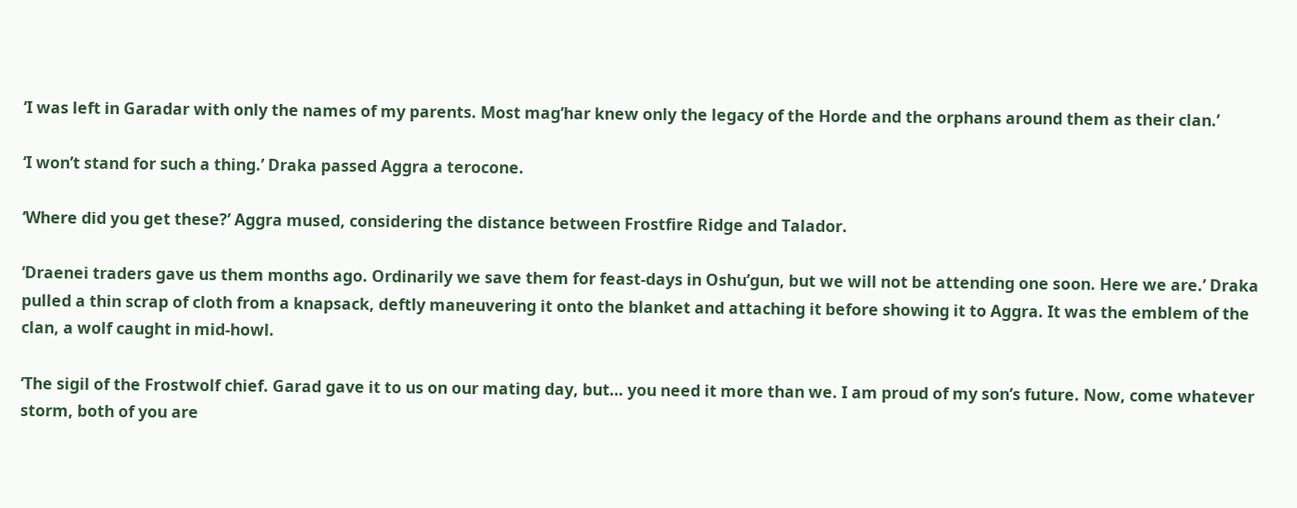‘I was left in Garadar with only the names of my parents. Most mag’har knew only the legacy of the Horde and the orphans around them as their clan.’

‘I won’t stand for such a thing.’ Draka passed Aggra a terocone.

‘Where did you get these?’ Aggra mused, considering the distance between Frostfire Ridge and Talador.

‘Draenei traders gave us them months ago. Ordinarily we save them for feast-days in Oshu’gun, but we will not be attending one soon. Here we are.’ Draka pulled a thin scrap of cloth from a knapsack, deftly maneuvering it onto the blanket and attaching it before showing it to Aggra. It was the emblem of the clan, a wolf caught in mid-howl.

‘The sigil of the Frostwolf chief. Garad gave it to us on our mating day, but… you need it more than we. I am proud of my son’s future. Now, come whatever storm, both of you are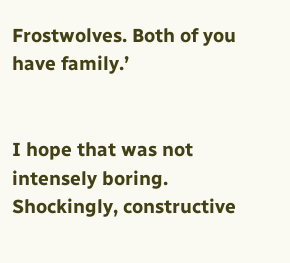Frostwolves. Both of you have family.’


I hope that was not intensely boring. Shockingly, constructive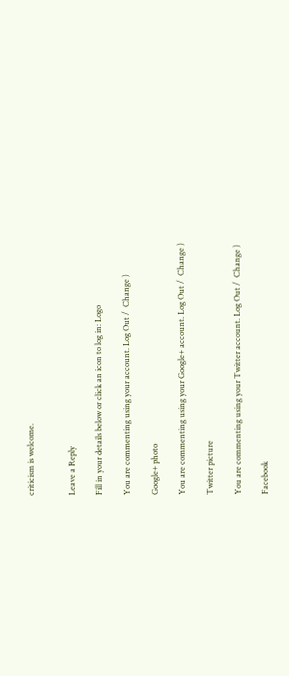criticism is welcome.


Leave a Reply

Fill in your details below or click an icon to log in: Logo

You are commenting using your account. Log Out /  Change )

Google+ photo

You are commenting using your Google+ account. Log Out /  Change )

Twitter picture

You are commenting using your Twitter account. Log Out /  Change )

Facebook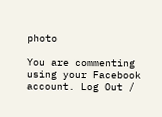photo

You are commenting using your Facebook account. Log Out /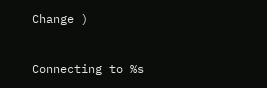Change )


Connecting to %s